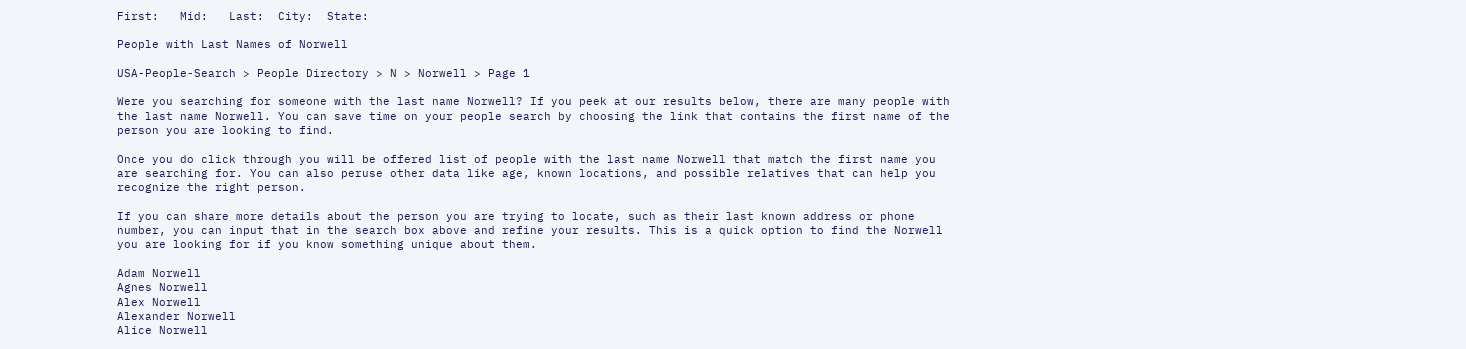First:   Mid:   Last:  City:  State:

People with Last Names of Norwell

USA-People-Search > People Directory > N > Norwell > Page 1

Were you searching for someone with the last name Norwell? If you peek at our results below, there are many people with the last name Norwell. You can save time on your people search by choosing the link that contains the first name of the person you are looking to find.

Once you do click through you will be offered list of people with the last name Norwell that match the first name you are searching for. You can also peruse other data like age, known locations, and possible relatives that can help you recognize the right person.

If you can share more details about the person you are trying to locate, such as their last known address or phone number, you can input that in the search box above and refine your results. This is a quick option to find the Norwell you are looking for if you know something unique about them.

Adam Norwell
Agnes Norwell
Alex Norwell
Alexander Norwell
Alice Norwell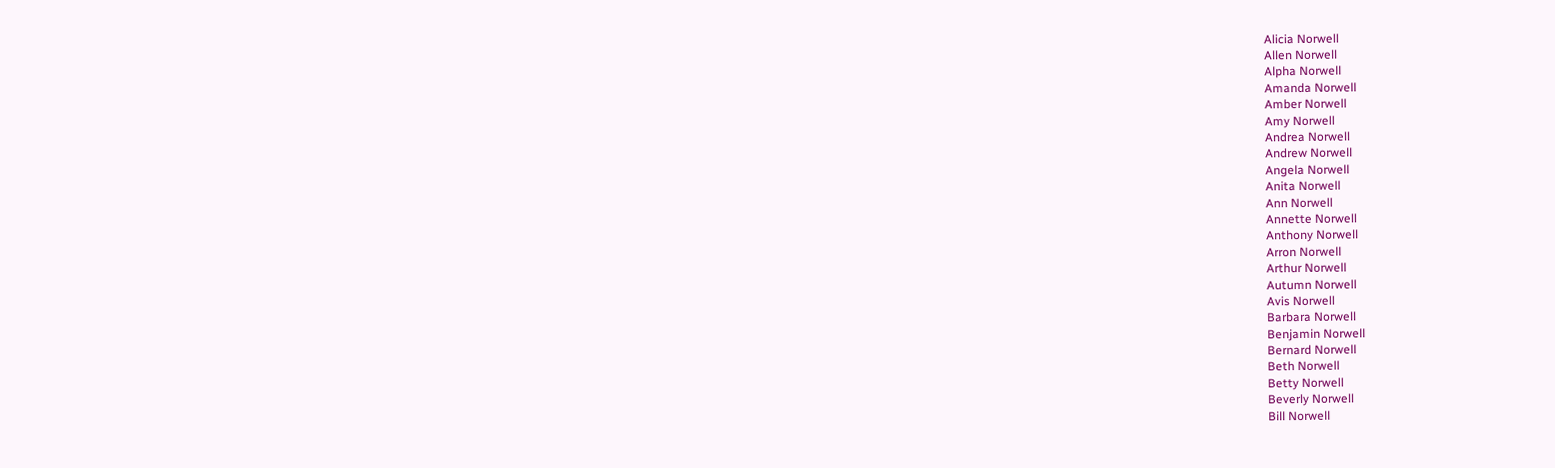Alicia Norwell
Allen Norwell
Alpha Norwell
Amanda Norwell
Amber Norwell
Amy Norwell
Andrea Norwell
Andrew Norwell
Angela Norwell
Anita Norwell
Ann Norwell
Annette Norwell
Anthony Norwell
Arron Norwell
Arthur Norwell
Autumn Norwell
Avis Norwell
Barbara Norwell
Benjamin Norwell
Bernard Norwell
Beth Norwell
Betty Norwell
Beverly Norwell
Bill Norwell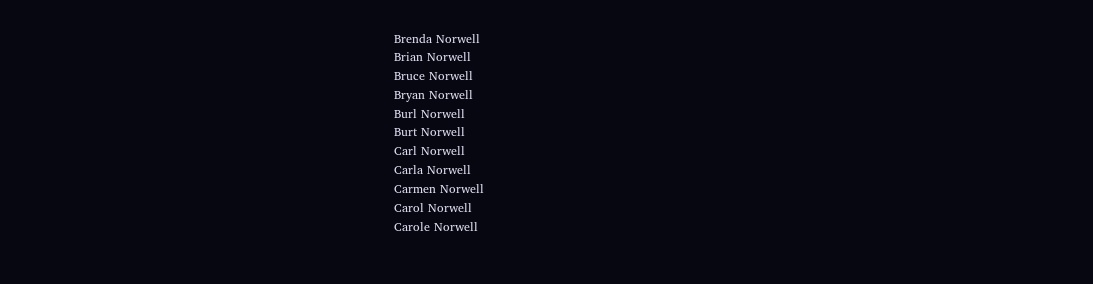Brenda Norwell
Brian Norwell
Bruce Norwell
Bryan Norwell
Burl Norwell
Burt Norwell
Carl Norwell
Carla Norwell
Carmen Norwell
Carol Norwell
Carole Norwell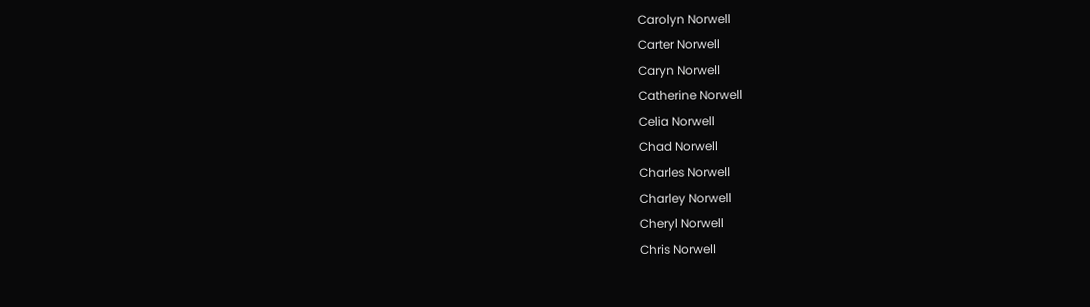Carolyn Norwell
Carter Norwell
Caryn Norwell
Catherine Norwell
Celia Norwell
Chad Norwell
Charles Norwell
Charley Norwell
Cheryl Norwell
Chris Norwell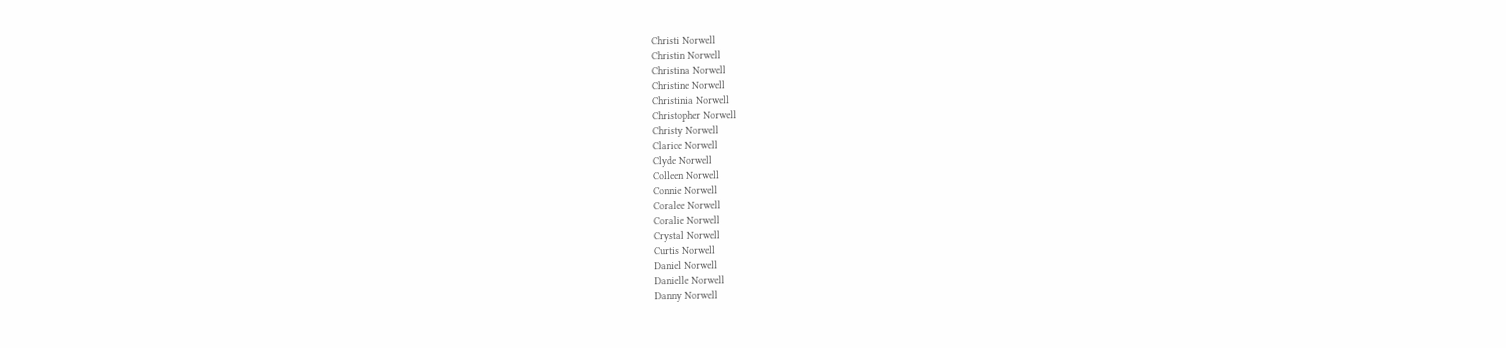Christi Norwell
Christin Norwell
Christina Norwell
Christine Norwell
Christinia Norwell
Christopher Norwell
Christy Norwell
Clarice Norwell
Clyde Norwell
Colleen Norwell
Connie Norwell
Coralee Norwell
Coralie Norwell
Crystal Norwell
Curtis Norwell
Daniel Norwell
Danielle Norwell
Danny Norwell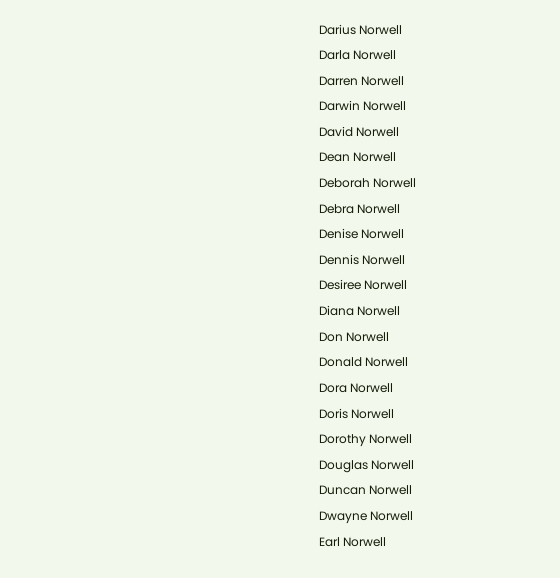Darius Norwell
Darla Norwell
Darren Norwell
Darwin Norwell
David Norwell
Dean Norwell
Deborah Norwell
Debra Norwell
Denise Norwell
Dennis Norwell
Desiree Norwell
Diana Norwell
Don Norwell
Donald Norwell
Dora Norwell
Doris Norwell
Dorothy Norwell
Douglas Norwell
Duncan Norwell
Dwayne Norwell
Earl Norwell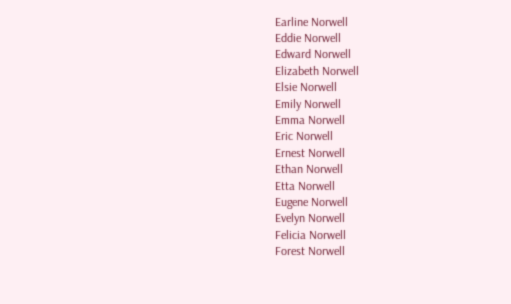Earline Norwell
Eddie Norwell
Edward Norwell
Elizabeth Norwell
Elsie Norwell
Emily Norwell
Emma Norwell
Eric Norwell
Ernest Norwell
Ethan Norwell
Etta Norwell
Eugene Norwell
Evelyn Norwell
Felicia Norwell
Forest Norwell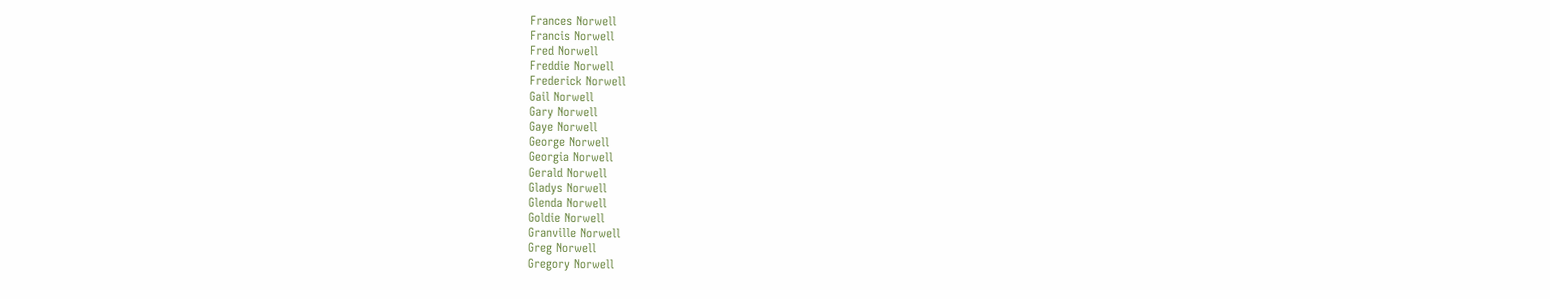Frances Norwell
Francis Norwell
Fred Norwell
Freddie Norwell
Frederick Norwell
Gail Norwell
Gary Norwell
Gaye Norwell
George Norwell
Georgia Norwell
Gerald Norwell
Gladys Norwell
Glenda Norwell
Goldie Norwell
Granville Norwell
Greg Norwell
Gregory Norwell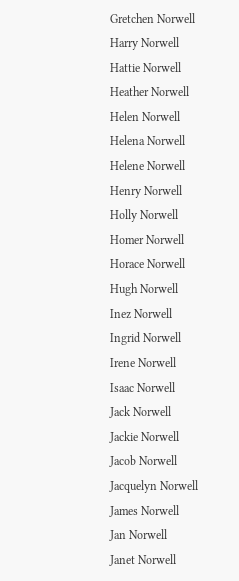Gretchen Norwell
Harry Norwell
Hattie Norwell
Heather Norwell
Helen Norwell
Helena Norwell
Helene Norwell
Henry Norwell
Holly Norwell
Homer Norwell
Horace Norwell
Hugh Norwell
Inez Norwell
Ingrid Norwell
Irene Norwell
Isaac Norwell
Jack Norwell
Jackie Norwell
Jacob Norwell
Jacquelyn Norwell
James Norwell
Jan Norwell
Janet Norwell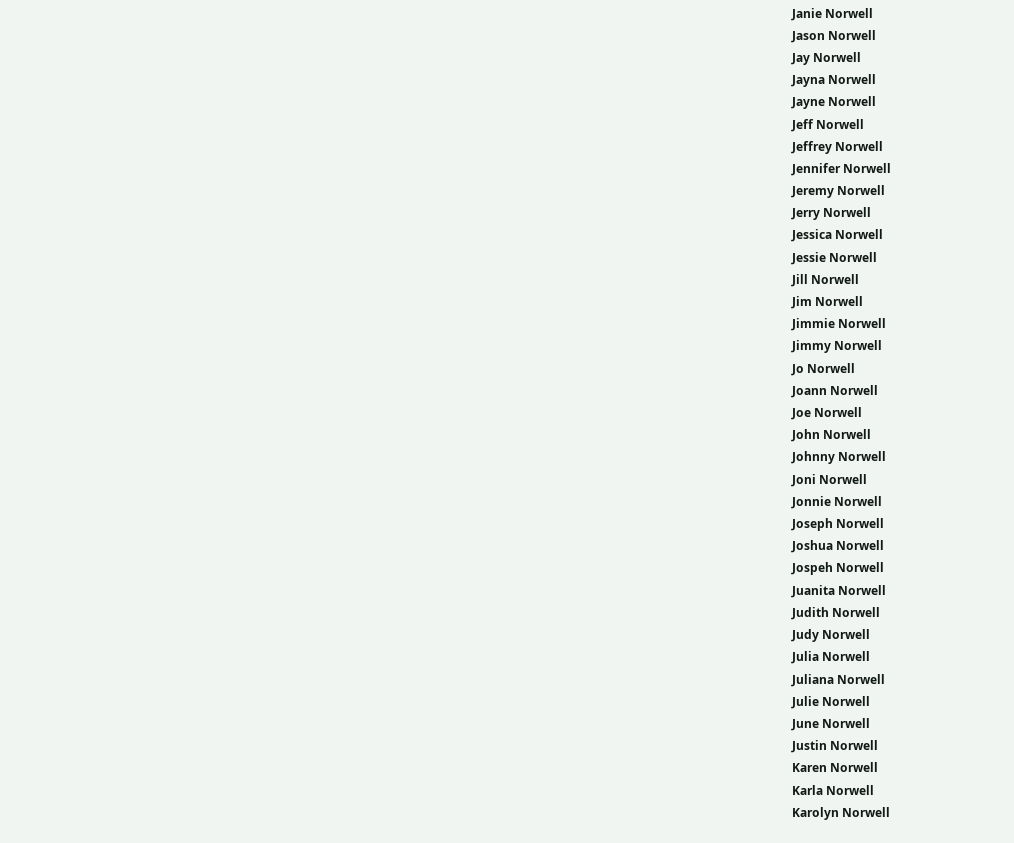Janie Norwell
Jason Norwell
Jay Norwell
Jayna Norwell
Jayne Norwell
Jeff Norwell
Jeffrey Norwell
Jennifer Norwell
Jeremy Norwell
Jerry Norwell
Jessica Norwell
Jessie Norwell
Jill Norwell
Jim Norwell
Jimmie Norwell
Jimmy Norwell
Jo Norwell
Joann Norwell
Joe Norwell
John Norwell
Johnny Norwell
Joni Norwell
Jonnie Norwell
Joseph Norwell
Joshua Norwell
Jospeh Norwell
Juanita Norwell
Judith Norwell
Judy Norwell
Julia Norwell
Juliana Norwell
Julie Norwell
June Norwell
Justin Norwell
Karen Norwell
Karla Norwell
Karolyn Norwell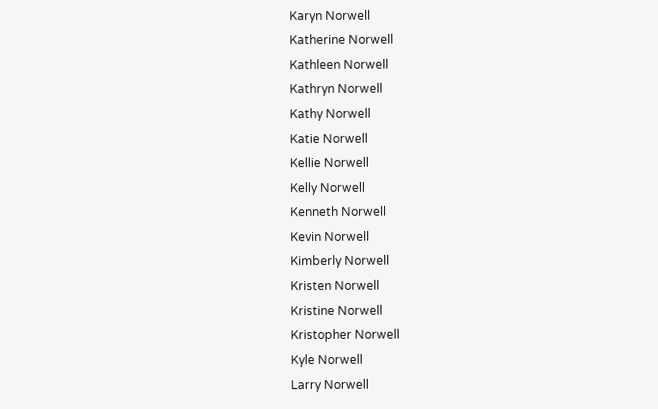Karyn Norwell
Katherine Norwell
Kathleen Norwell
Kathryn Norwell
Kathy Norwell
Katie Norwell
Kellie Norwell
Kelly Norwell
Kenneth Norwell
Kevin Norwell
Kimberly Norwell
Kristen Norwell
Kristine Norwell
Kristopher Norwell
Kyle Norwell
Larry Norwell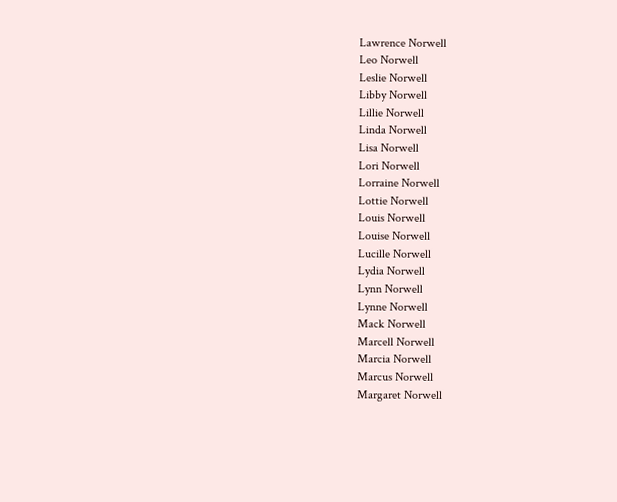Lawrence Norwell
Leo Norwell
Leslie Norwell
Libby Norwell
Lillie Norwell
Linda Norwell
Lisa Norwell
Lori Norwell
Lorraine Norwell
Lottie Norwell
Louis Norwell
Louise Norwell
Lucille Norwell
Lydia Norwell
Lynn Norwell
Lynne Norwell
Mack Norwell
Marcell Norwell
Marcia Norwell
Marcus Norwell
Margaret Norwell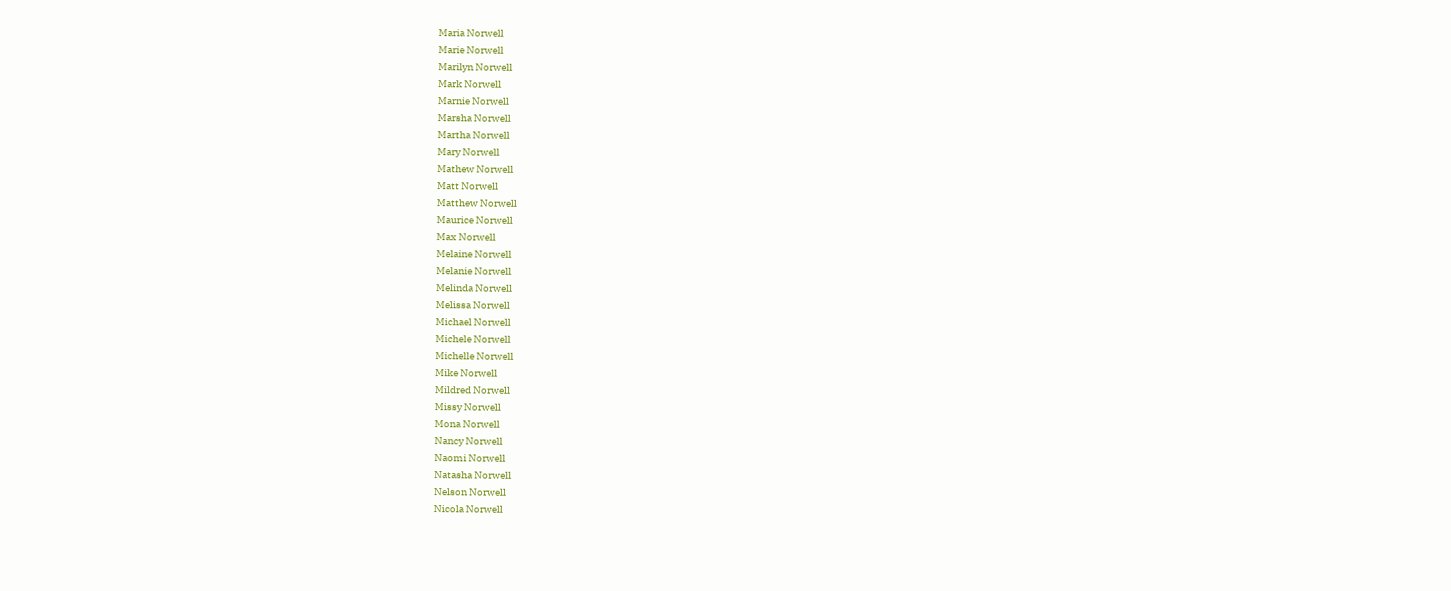Maria Norwell
Marie Norwell
Marilyn Norwell
Mark Norwell
Marnie Norwell
Marsha Norwell
Martha Norwell
Mary Norwell
Mathew Norwell
Matt Norwell
Matthew Norwell
Maurice Norwell
Max Norwell
Melaine Norwell
Melanie Norwell
Melinda Norwell
Melissa Norwell
Michael Norwell
Michele Norwell
Michelle Norwell
Mike Norwell
Mildred Norwell
Missy Norwell
Mona Norwell
Nancy Norwell
Naomi Norwell
Natasha Norwell
Nelson Norwell
Nicola Norwell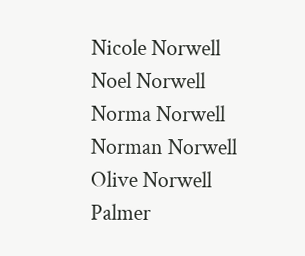Nicole Norwell
Noel Norwell
Norma Norwell
Norman Norwell
Olive Norwell
Palmer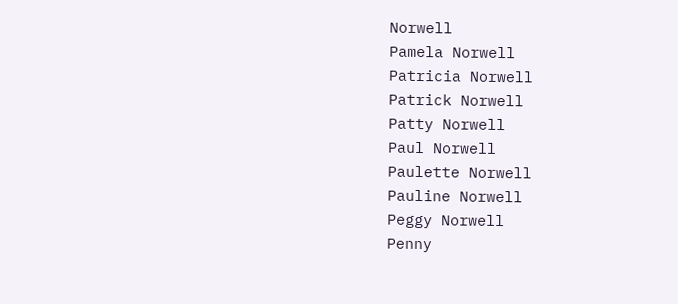Norwell
Pamela Norwell
Patricia Norwell
Patrick Norwell
Patty Norwell
Paul Norwell
Paulette Norwell
Pauline Norwell
Peggy Norwell
Penny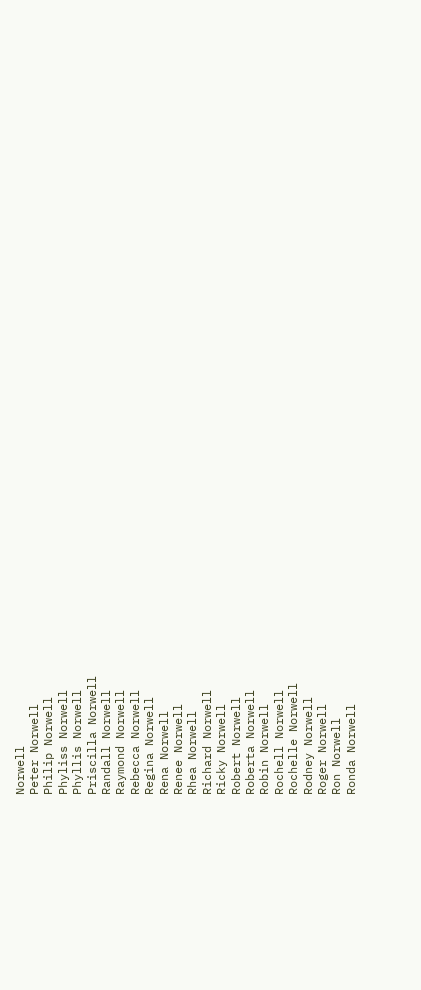Norwell
Peter Norwell
Philip Norwell
Phyliss Norwell
Phyllis Norwell
Priscilla Norwell
Randall Norwell
Raymond Norwell
Rebecca Norwell
Regina Norwell
Rena Norwell
Renee Norwell
Rhea Norwell
Richard Norwell
Ricky Norwell
Robert Norwell
Roberta Norwell
Robin Norwell
Rochell Norwell
Rochelle Norwell
Rodney Norwell
Roger Norwell
Ron Norwell
Ronda Norwell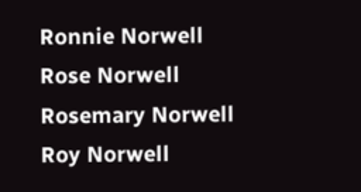Ronnie Norwell
Rose Norwell
Rosemary Norwell
Roy Norwell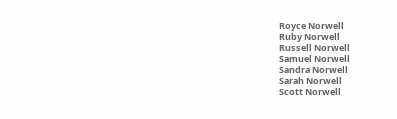Royce Norwell
Ruby Norwell
Russell Norwell
Samuel Norwell
Sandra Norwell
Sarah Norwell
Scott Norwell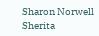Sharon Norwell
Sherita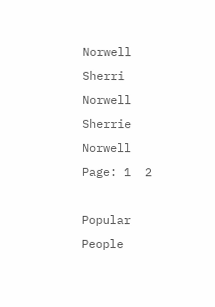Norwell
Sherri Norwell
Sherrie Norwell
Page: 1  2

Popular People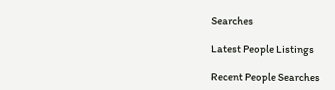Searches

Latest People Listings

Recent People Searches